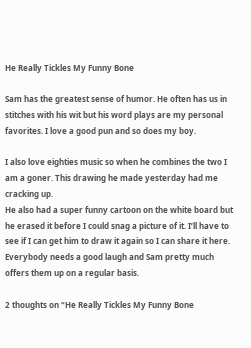He Really Tickles My Funny Bone

Sam has the greatest sense of humor. He often has us in stitches with his wit but his word plays are my personal favorites. I love a good pun and so does my boy.

I also love eighties music so when he combines the two I am a goner. This drawing he made yesterday had me cracking up.
He also had a super funny cartoon on the white board but he erased it before I could snag a picture of it. I’ll have to see if I can get him to draw it again so I can share it here.
Everybody needs a good laugh and Sam pretty much offers them up on a regular basis.

2 thoughts on “He Really Tickles My Funny Bone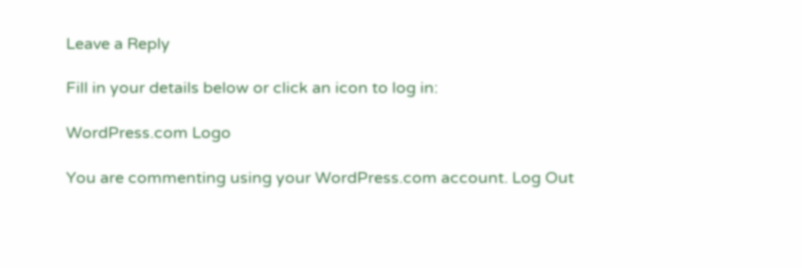Leave a Reply

Fill in your details below or click an icon to log in:

WordPress.com Logo

You are commenting using your WordPress.com account. Log Out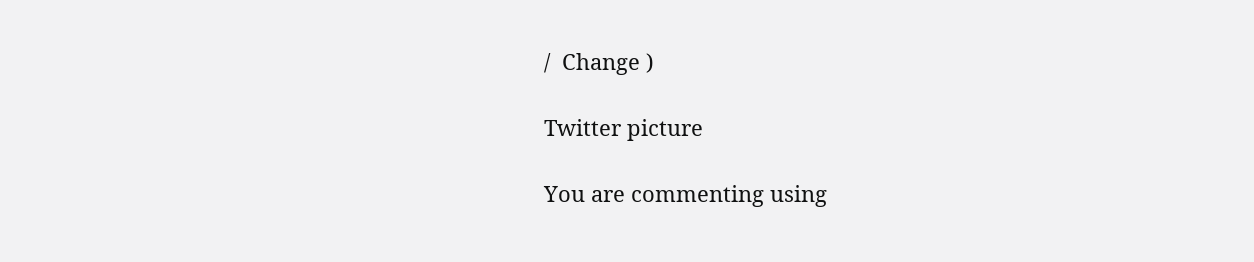/  Change )

Twitter picture

You are commenting using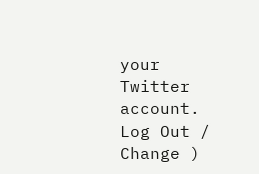your Twitter account. Log Out /  Change )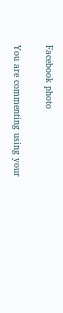Facebook photo

You are commenting using your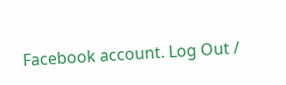Facebook account. Log Out /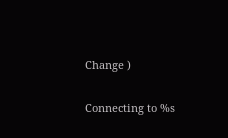Change )

Connecting to %s